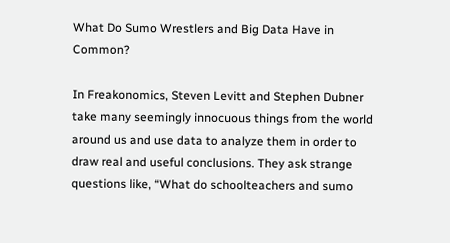What Do Sumo Wrestlers and Big Data Have in Common?

In Freakonomics, Steven Levitt and Stephen Dubner take many seemingly innocuous things from the world around us and use data to analyze them in order to draw real and useful conclusions. They ask strange questions like, “What do schoolteachers and sumo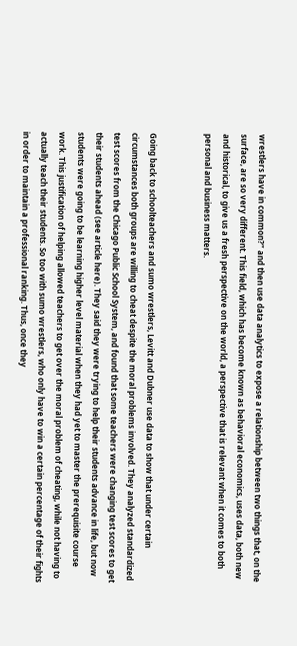wrestlers have in common?” and then use data analytics to expose a relationship between two things that, on the surface, are so very different. This field, which has become known as behavioral economics, uses data, both new and historical, to give us a fresh perspective on the world, a perspective that is relevant when it comes to both personal and business matters.


Going back to schoolteachers and sumo wrestlers, Levitt and Dubner use data to show that under certain circumstances both groups are willing to cheat despite the moral problems involved. They analyzed standardized test scores from the Chicago Public School System, and found that some teachers were changing test scores to get their students ahead (see article here). They said they were trying to help their students advance in life, but now students were going to be learning higher level material when they had yet to master the prerequisite course work. This justification of helping allowed teachers to get over the moral problem of cheating, while not having to actually teach their students. So too with sumo wrestlers, who only have to win a certain percentage of their fights in order to maintain a professional ranking. Thus, once they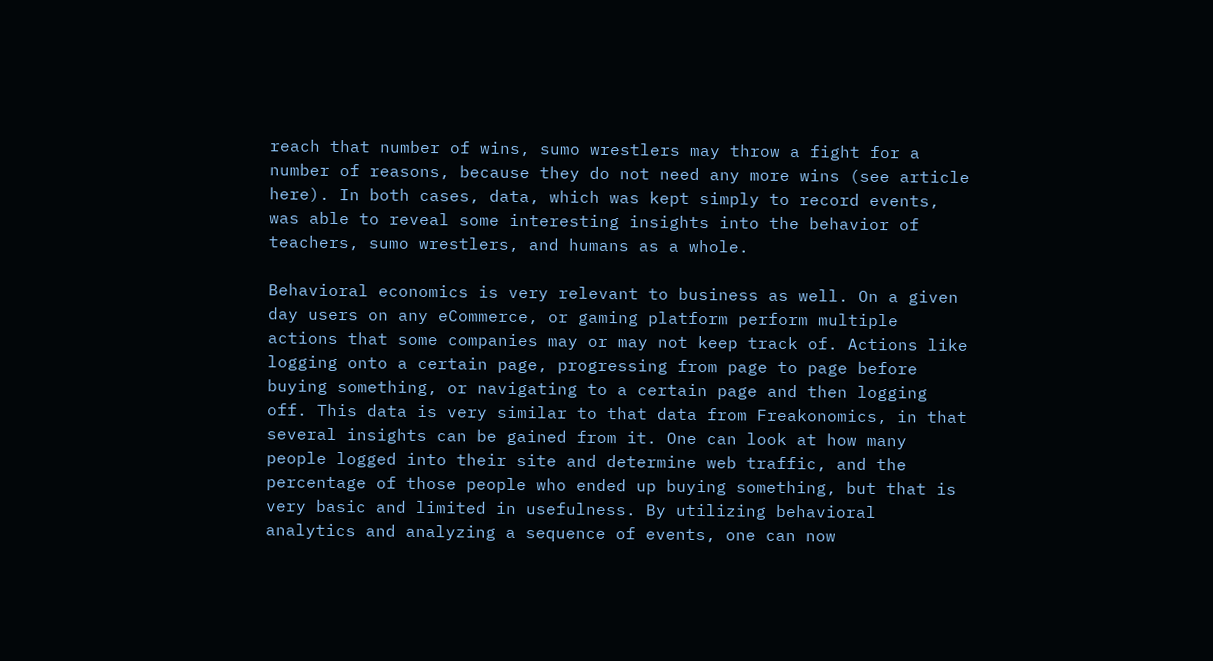reach that number of wins, sumo wrestlers may throw a fight for a number of reasons, because they do not need any more wins (see article here). In both cases, data, which was kept simply to record events, was able to reveal some interesting insights into the behavior of teachers, sumo wrestlers, and humans as a whole.

Behavioral economics is very relevant to business as well. On a given day users on any eCommerce, or gaming platform perform multiple actions that some companies may or may not keep track of. Actions like logging onto a certain page, progressing from page to page before buying something, or navigating to a certain page and then logging off. This data is very similar to that data from Freakonomics, in that several insights can be gained from it. One can look at how many people logged into their site and determine web traffic, and the percentage of those people who ended up buying something, but that is very basic and limited in usefulness. By utilizing behavioral analytics and analyzing a sequence of events, one can now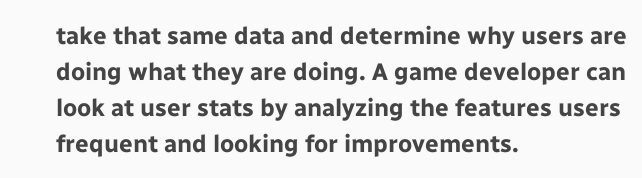take that same data and determine why users are doing what they are doing. A game developer can look at user stats by analyzing the features users frequent and looking for improvements.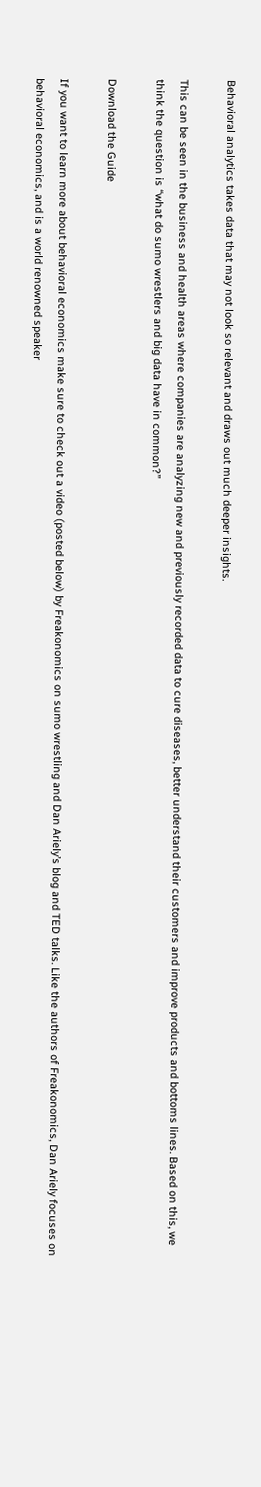Behavioral analytics takes data that may not look so relevant and draws out much deeper insights.

This can be seen in the business and health areas where companies are analyzing new and previously recorded data to cure diseases, better understand their customers and improve products and bottoms lines. Based on this, we think the question is “what do sumo wrestlers and big data have in common?”

Download the Guide

If you want to learn more about behavioral economics make sure to check out a video (posted below) by Freakonomics on sumo wrestling and Dan Ariely’s blog and TED talks. Like the authors of Freakonomics, Dan Ariely focuses on behavioral economics, and is a world renowned speaker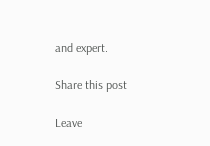and expert.

Share this post

Leave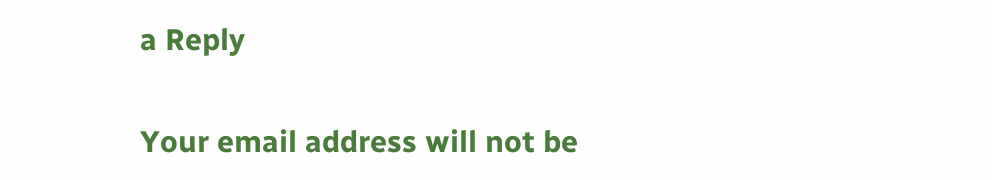a Reply

Your email address will not be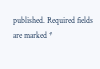published. Required fields are marked *